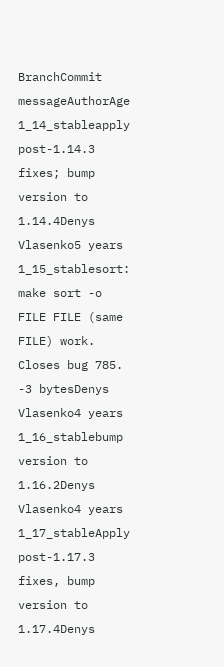BranchCommit messageAuthorAge
1_14_stableapply post-1.14.3 fixes; bump version to 1.14.4Denys Vlasenko5 years
1_15_stablesort: make sort -o FILE FILE (same FILE) work. Closes bug 785. -3 bytesDenys Vlasenko4 years
1_16_stablebump version to 1.16.2Denys Vlasenko4 years
1_17_stableApply post-1.17.3 fixes, bump version to 1.17.4Denys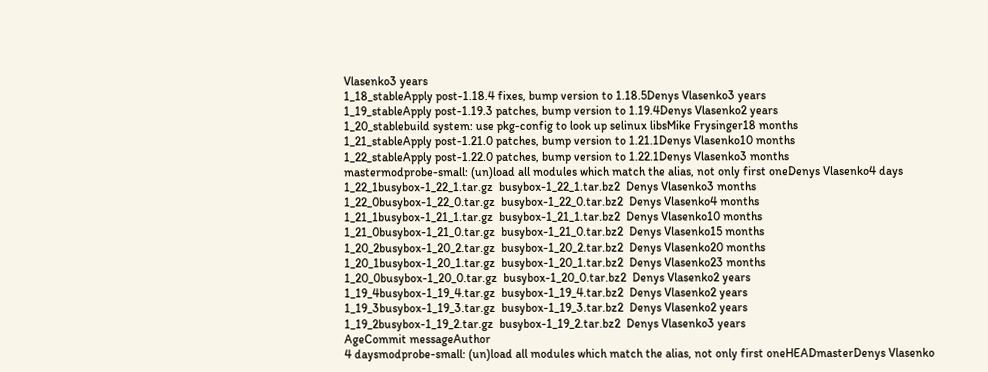Vlasenko3 years
1_18_stableApply post-1.18.4 fixes, bump version to 1.18.5Denys Vlasenko3 years
1_19_stableApply post-1.19.3 patches, bump version to 1.19.4Denys Vlasenko2 years
1_20_stablebuild system: use pkg-config to look up selinux libsMike Frysinger18 months
1_21_stableApply post-1.21.0 patches, bump version to 1.21.1Denys Vlasenko10 months
1_22_stableApply post-1.22.0 patches, bump version to 1.22.1Denys Vlasenko3 months
mastermodprobe-small: (un)load all modules which match the alias, not only first oneDenys Vlasenko4 days
1_22_1busybox-1_22_1.tar.gz  busybox-1_22_1.tar.bz2  Denys Vlasenko3 months
1_22_0busybox-1_22_0.tar.gz  busybox-1_22_0.tar.bz2  Denys Vlasenko4 months
1_21_1busybox-1_21_1.tar.gz  busybox-1_21_1.tar.bz2  Denys Vlasenko10 months
1_21_0busybox-1_21_0.tar.gz  busybox-1_21_0.tar.bz2  Denys Vlasenko15 months
1_20_2busybox-1_20_2.tar.gz  busybox-1_20_2.tar.bz2  Denys Vlasenko20 months
1_20_1busybox-1_20_1.tar.gz  busybox-1_20_1.tar.bz2  Denys Vlasenko23 months
1_20_0busybox-1_20_0.tar.gz  busybox-1_20_0.tar.bz2  Denys Vlasenko2 years
1_19_4busybox-1_19_4.tar.gz  busybox-1_19_4.tar.bz2  Denys Vlasenko2 years
1_19_3busybox-1_19_3.tar.gz  busybox-1_19_3.tar.bz2  Denys Vlasenko2 years
1_19_2busybox-1_19_2.tar.gz  busybox-1_19_2.tar.bz2  Denys Vlasenko3 years
AgeCommit messageAuthor
4 daysmodprobe-small: (un)load all modules which match the alias, not only first oneHEADmasterDenys Vlasenko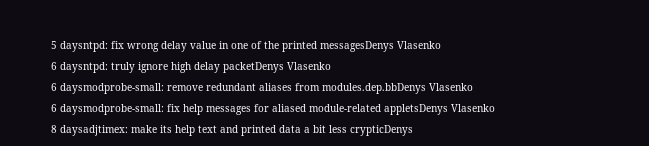5 daysntpd: fix wrong delay value in one of the printed messagesDenys Vlasenko
6 daysntpd: truly ignore high delay packetDenys Vlasenko
6 daysmodprobe-small: remove redundant aliases from modules.dep.bbDenys Vlasenko
6 daysmodprobe-small: fix help messages for aliased module-related appletsDenys Vlasenko
8 daysadjtimex: make its help text and printed data a bit less crypticDenys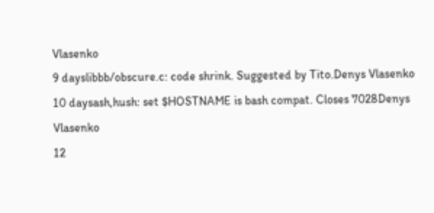Vlasenko
9 dayslibbb/obscure.c: code shrink. Suggested by Tito.Denys Vlasenko
10 daysash,hush: set $HOSTNAME is bash compat. Closes 7028Denys Vlasenko
12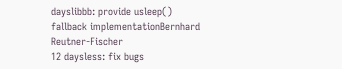dayslibbb: provide usleep() fallback implementationBernhard Reutner-Fischer
12 daysless: fix bugs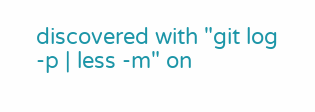discovered with "git log -p | less -m" on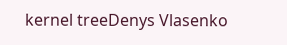kernel treeDenys Vlasenko